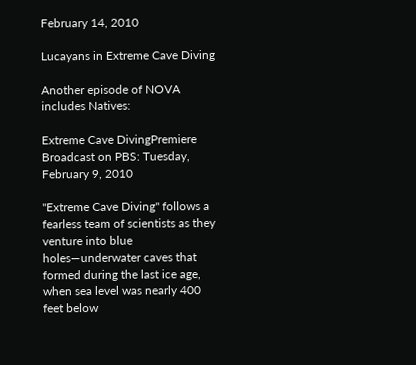February 14, 2010

Lucayans in Extreme Cave Diving

Another episode of NOVA includes Natives:

Extreme Cave DivingPremiere Broadcast on PBS: Tuesday, February 9, 2010

"Extreme Cave Diving" follows a fearless team of scientists as they venture into blue holes—underwater caves that formed during the last ice age, when sea level was nearly 400 feet below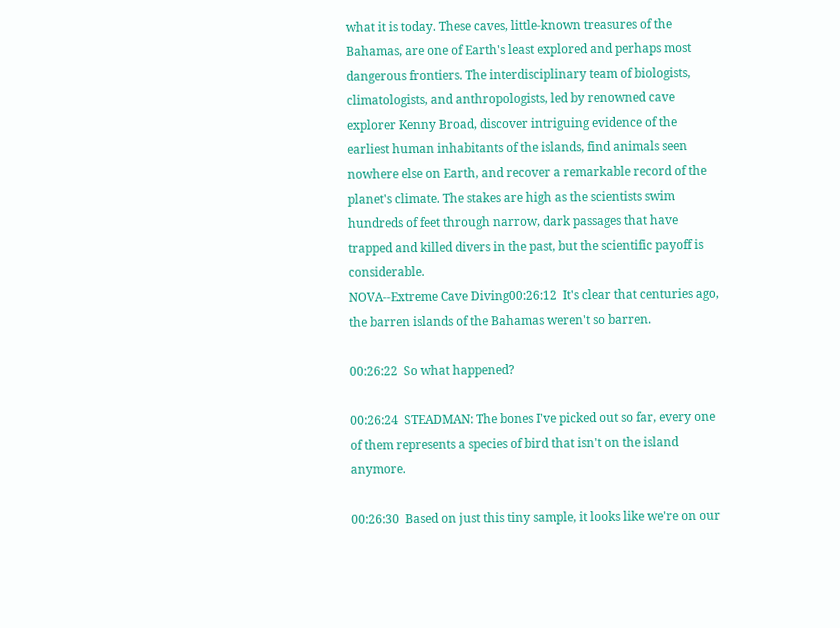what it is today. These caves, little-known treasures of the Bahamas, are one of Earth's least explored and perhaps most dangerous frontiers. The interdisciplinary team of biologists, climatologists, and anthropologists, led by renowned cave explorer Kenny Broad, discover intriguing evidence of the earliest human inhabitants of the islands, find animals seen nowhere else on Earth, and recover a remarkable record of the planet's climate. The stakes are high as the scientists swim hundreds of feet through narrow, dark passages that have trapped and killed divers in the past, but the scientific payoff is considerable.
NOVA--Extreme Cave Diving00:26:12  It's clear that centuries ago, the barren islands of the Bahamas weren't so barren.

00:26:22  So what happened?

00:26:24  STEADMAN: The bones I've picked out so far, every one of them represents a species of bird that isn't on the island anymore.

00:26:30  Based on just this tiny sample, it looks like we're on our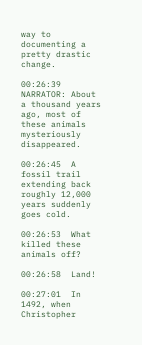way to documenting a pretty drastic change.

00:26:39  NARRATOR: About a thousand years ago, most of these animals mysteriously disappeared.

00:26:45  A fossil trail extending back roughly 12,000 years suddenly goes cold.

00:26:53  What killed these animals off?

00:26:58  Land!

00:27:01  In 1492, when Christopher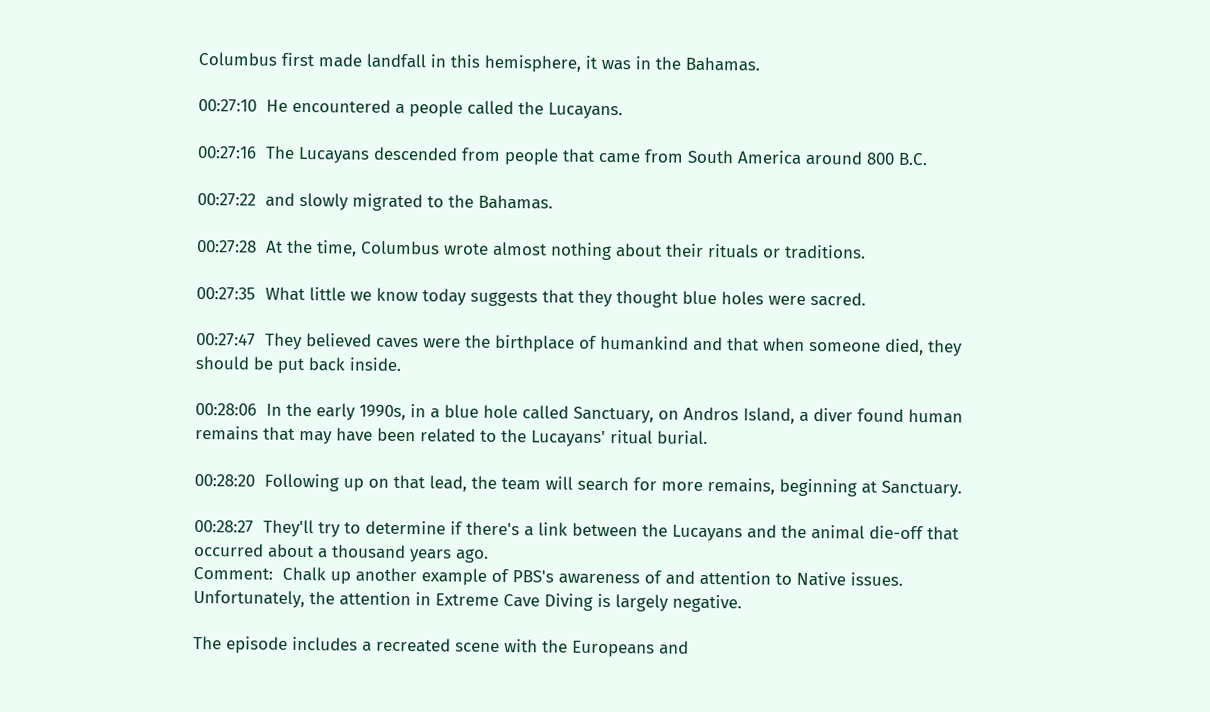Columbus first made landfall in this hemisphere, it was in the Bahamas.

00:27:10  He encountered a people called the Lucayans.

00:27:16  The Lucayans descended from people that came from South America around 800 B.C.

00:27:22  and slowly migrated to the Bahamas.

00:27:28  At the time, Columbus wrote almost nothing about their rituals or traditions.

00:27:35  What little we know today suggests that they thought blue holes were sacred.

00:27:47  They believed caves were the birthplace of humankind and that when someone died, they should be put back inside.

00:28:06  In the early 1990s, in a blue hole called Sanctuary, on Andros Island, a diver found human remains that may have been related to the Lucayans' ritual burial.

00:28:20  Following up on that lead, the team will search for more remains, beginning at Sanctuary.

00:28:27  They'll try to determine if there's a link between the Lucayans and the animal die-off that occurred about a thousand years ago.
Comment:  Chalk up another example of PBS's awareness of and attention to Native issues. Unfortunately, the attention in Extreme Cave Diving is largely negative.

The episode includes a recreated scene with the Europeans and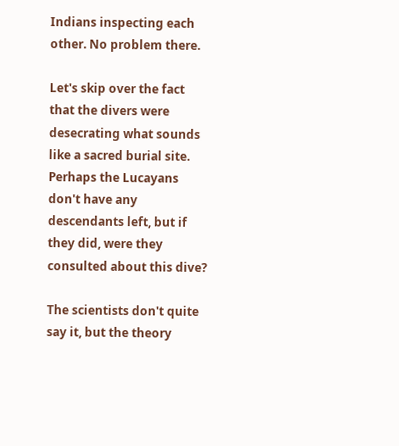Indians inspecting each other. No problem there.

Let's skip over the fact that the divers were desecrating what sounds like a sacred burial site. Perhaps the Lucayans don't have any descendants left, but if they did, were they consulted about this dive?

The scientists don't quite say it, but the theory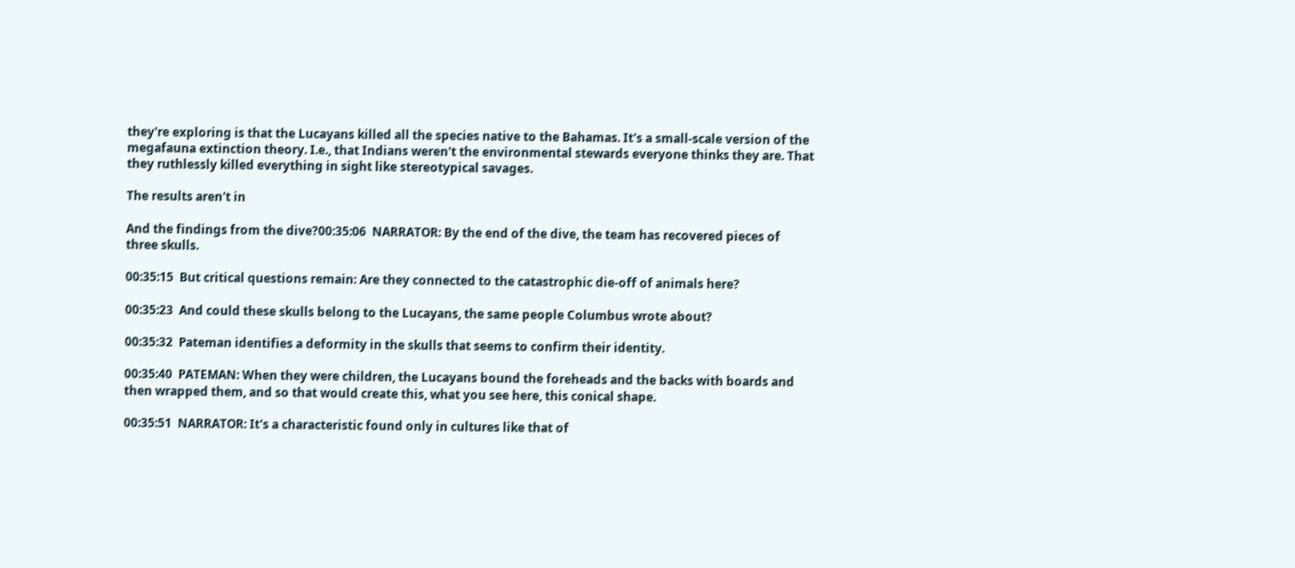they're exploring is that the Lucayans killed all the species native to the Bahamas. It's a small-scale version of the megafauna extinction theory. I.e., that Indians weren't the environmental stewards everyone thinks they are. That they ruthlessly killed everything in sight like stereotypical savages.

The results aren't in

And the findings from the dive?00:35:06  NARRATOR: By the end of the dive, the team has recovered pieces of three skulls.

00:35:15  But critical questions remain: Are they connected to the catastrophic die-off of animals here?

00:35:23  And could these skulls belong to the Lucayans, the same people Columbus wrote about?

00:35:32  Pateman identifies a deformity in the skulls that seems to confirm their identity.

00:35:40  PATEMAN: When they were children, the Lucayans bound the foreheads and the backs with boards and then wrapped them, and so that would create this, what you see here, this conical shape.

00:35:51  NARRATOR: It's a characteristic found only in cultures like that of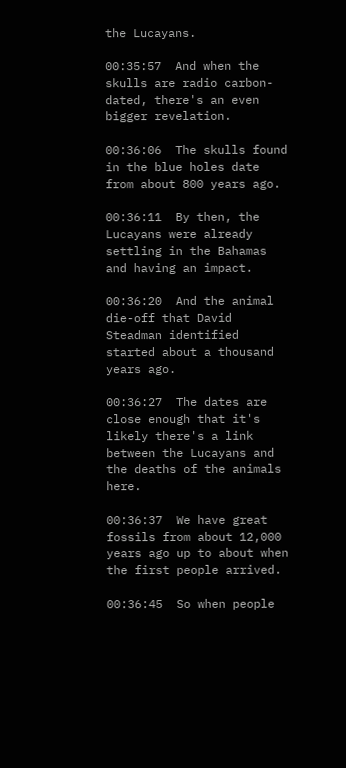the Lucayans.

00:35:57  And when the skulls are radio carbon-dated, there's an even bigger revelation.

00:36:06  The skulls found in the blue holes date from about 800 years ago.

00:36:11  By then, the Lucayans were already settling in the Bahamas and having an impact.

00:36:20  And the animal die-off that David Steadman identified started about a thousand years ago.

00:36:27  The dates are close enough that it's likely there's a link between the Lucayans and the deaths of the animals here.

00:36:37  We have great fossils from about 12,000 years ago up to about when the first people arrived.

00:36:45  So when people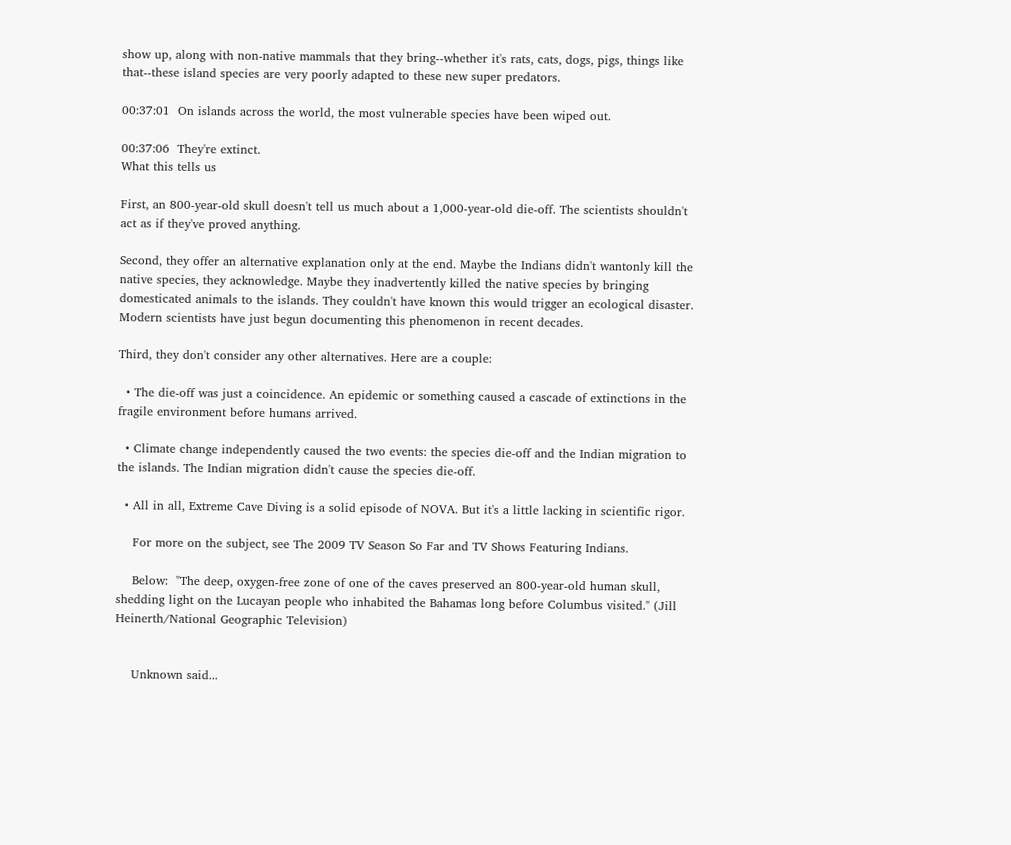show up, along with non-native mammals that they bring--whether it's rats, cats, dogs, pigs, things like that--these island species are very poorly adapted to these new super predators.

00:37:01  On islands across the world, the most vulnerable species have been wiped out.

00:37:06  They're extinct.
What this tells us

First, an 800-year-old skull doesn't tell us much about a 1,000-year-old die-off. The scientists shouldn't act as if they've proved anything.

Second, they offer an alternative explanation only at the end. Maybe the Indians didn't wantonly kill the native species, they acknowledge. Maybe they inadvertently killed the native species by bringing domesticated animals to the islands. They couldn't have known this would trigger an ecological disaster. Modern scientists have just begun documenting this phenomenon in recent decades.

Third, they don't consider any other alternatives. Here are a couple:

  • The die-off was just a coincidence. An epidemic or something caused a cascade of extinctions in the fragile environment before humans arrived.

  • Climate change independently caused the two events: the species die-off and the Indian migration to the islands. The Indian migration didn't cause the species die-off.

  • All in all, Extreme Cave Diving is a solid episode of NOVA. But it's a little lacking in scientific rigor.

    For more on the subject, see The 2009 TV Season So Far and TV Shows Featuring Indians.

    Below:  "The deep, oxygen-free zone of one of the caves preserved an 800-year-old human skull, shedding light on the Lucayan people who inhabited the Bahamas long before Columbus visited." (Jill Heinerth/National Geographic Television)


    Unknown said...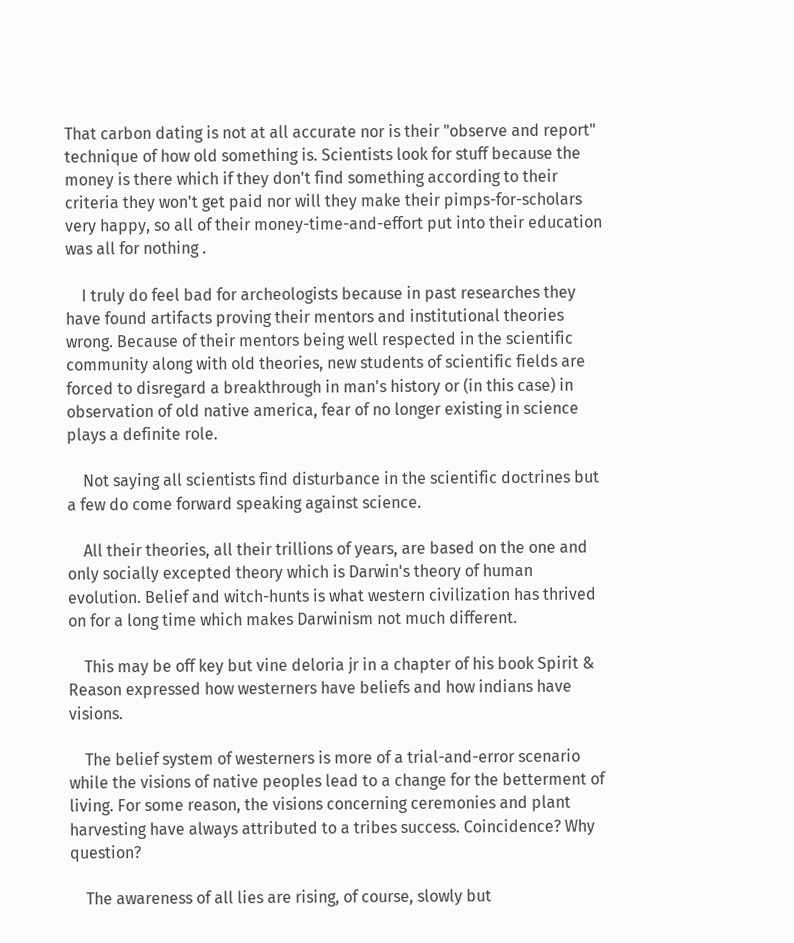That carbon dating is not at all accurate nor is their "observe and report" technique of how old something is. Scientists look for stuff because the money is there which if they don't find something according to their criteria they won't get paid nor will they make their pimps-for-scholars very happy, so all of their money-time-and-effort put into their education was all for nothing .

    I truly do feel bad for archeologists because in past researches they have found artifacts proving their mentors and institutional theories wrong. Because of their mentors being well respected in the scientific community along with old theories, new students of scientific fields are forced to disregard a breakthrough in man's history or (in this case) in observation of old native america, fear of no longer existing in science plays a definite role.

    Not saying all scientists find disturbance in the scientific doctrines but a few do come forward speaking against science.

    All their theories, all their trillions of years, are based on the one and only socially excepted theory which is Darwin's theory of human evolution. Belief and witch-hunts is what western civilization has thrived on for a long time which makes Darwinism not much different.

    This may be off key but vine deloria jr in a chapter of his book Spirit & Reason expressed how westerners have beliefs and how indians have visions.

    The belief system of westerners is more of a trial-and-error scenario while the visions of native peoples lead to a change for the betterment of living. For some reason, the visions concerning ceremonies and plant harvesting have always attributed to a tribes success. Coincidence? Why question?

    The awareness of all lies are rising, of course, slowly but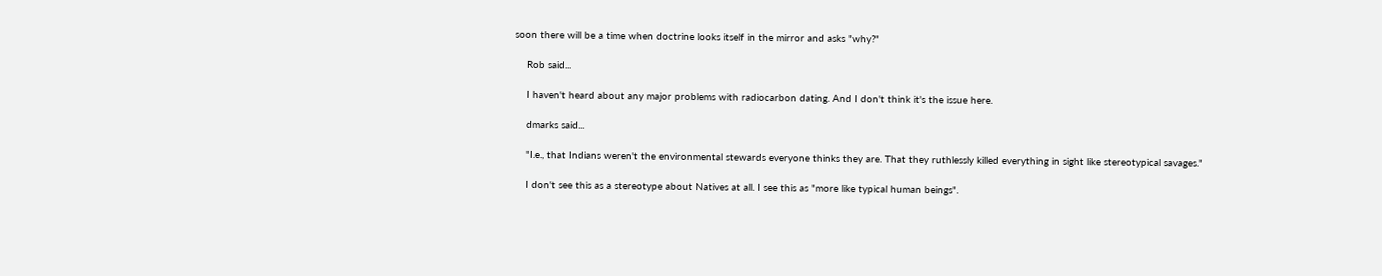soon there will be a time when doctrine looks itself in the mirror and asks "why?"

    Rob said...

    I haven't heard about any major problems with radiocarbon dating. And I don't think it's the issue here.

    dmarks said...

    "I.e., that Indians weren't the environmental stewards everyone thinks they are. That they ruthlessly killed everything in sight like stereotypical savages."

    I don't see this as a stereotype about Natives at all. I see this as "more like typical human beings".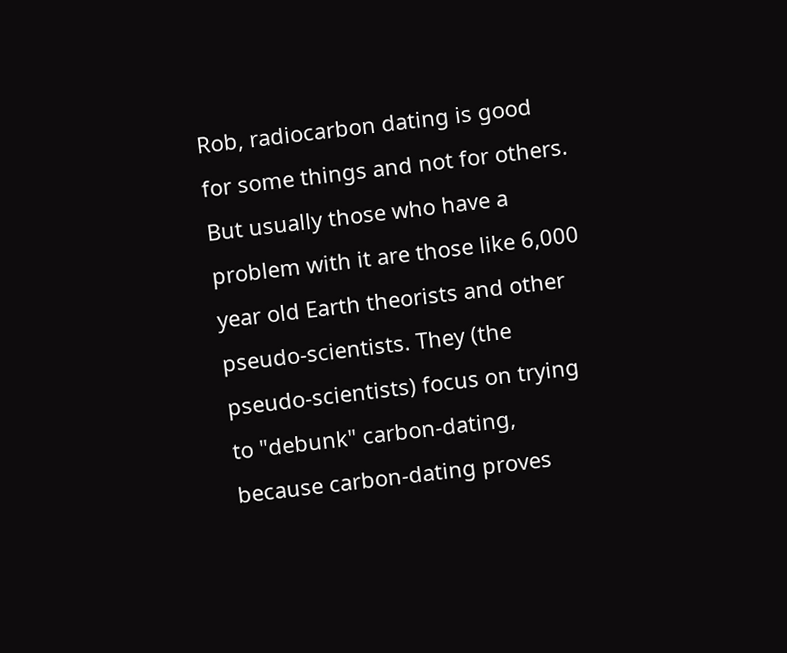Rob, radiocarbon dating is good for some things and not for others. But usually those who have a problem with it are those like 6,000 year old Earth theorists and other pseudo-scientists. They (the pseudo-scientists) focus on trying to "debunk" carbon-dating, because carbon-dating proves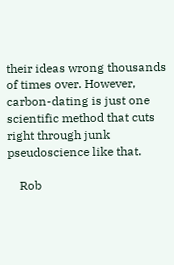their ideas wrong thousands of times over. However, carbon-dating is just one scientific method that cuts right through junk pseudoscience like that.

    Rob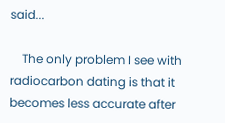said...

    The only problem I see with radiocarbon dating is that it becomes less accurate after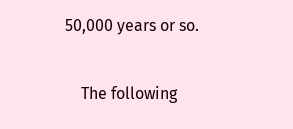50,000 years or so.

    The following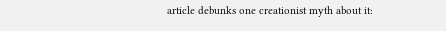article debunks one creationist myth about it: